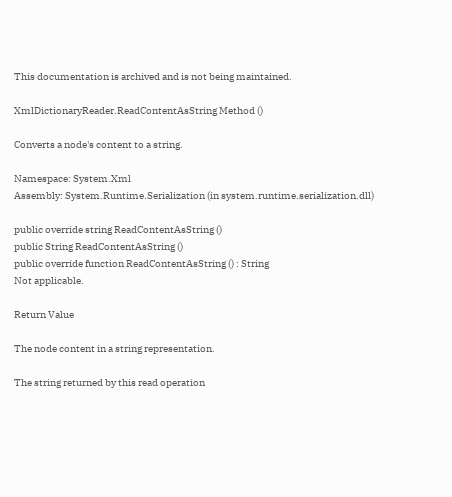This documentation is archived and is not being maintained.

XmlDictionaryReader.ReadContentAsString Method ()

Converts a node's content to a string.

Namespace: System.Xml
Assembly: System.Runtime.Serialization (in system.runtime.serialization.dll)

public override string ReadContentAsString ()
public String ReadContentAsString ()
public override function ReadContentAsString () : String
Not applicable.

Return Value

The node content in a string representation.

The string returned by this read operation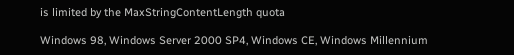is limited by the MaxStringContentLength quota

Windows 98, Windows Server 2000 SP4, Windows CE, Windows Millennium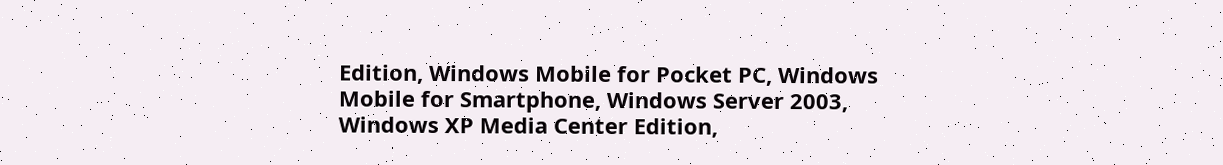Edition, Windows Mobile for Pocket PC, Windows Mobile for Smartphone, Windows Server 2003, Windows XP Media Center Edition,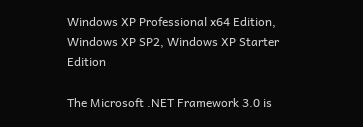Windows XP Professional x64 Edition, Windows XP SP2, Windows XP Starter Edition

The Microsoft .NET Framework 3.0 is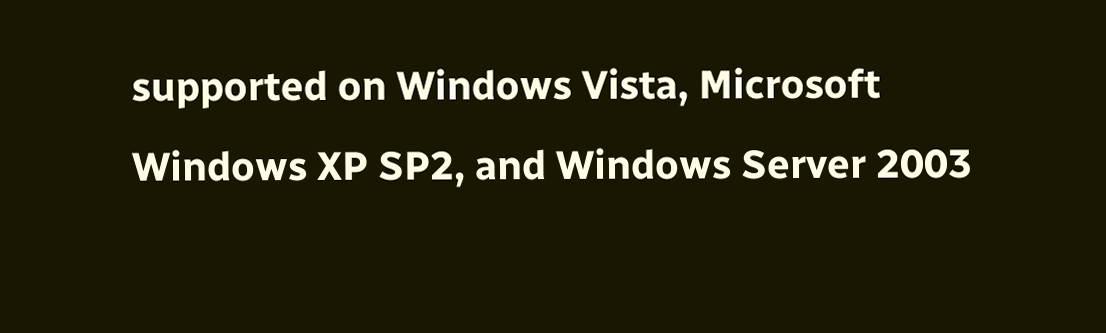supported on Windows Vista, Microsoft Windows XP SP2, and Windows Server 2003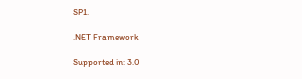SP1.

.NET Framework

Supported in: 3.0